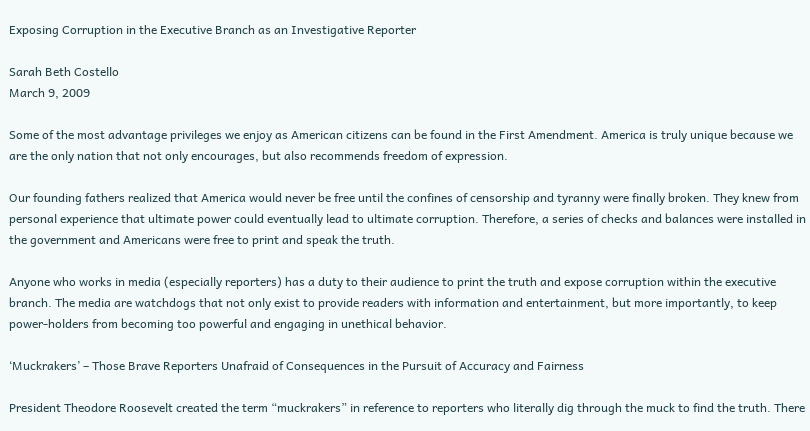Exposing Corruption in the Executive Branch as an Investigative Reporter

Sarah Beth Costello
March 9, 2009

Some of the most advantage privileges we enjoy as American citizens can be found in the First Amendment. America is truly unique because we are the only nation that not only encourages, but also recommends freedom of expression.

Our founding fathers realized that America would never be free until the confines of censorship and tyranny were finally broken. They knew from personal experience that ultimate power could eventually lead to ultimate corruption. Therefore, a series of checks and balances were installed in the government and Americans were free to print and speak the truth.

Anyone who works in media (especially reporters) has a duty to their audience to print the truth and expose corruption within the executive branch. The media are watchdogs that not only exist to provide readers with information and entertainment, but more importantly, to keep power-holders from becoming too powerful and engaging in unethical behavior.

‘Muckrakers’ – Those Brave Reporters Unafraid of Consequences in the Pursuit of Accuracy and Fairness

President Theodore Roosevelt created the term “muckrakers” in reference to reporters who literally dig through the muck to find the truth. There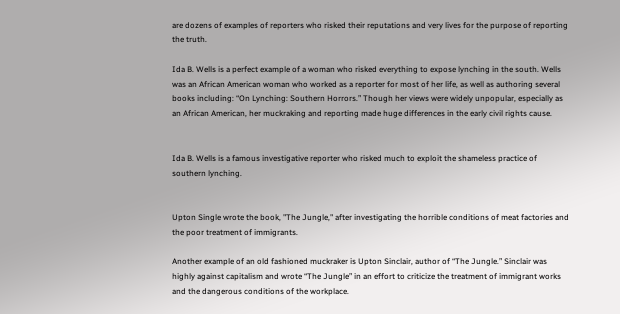are dozens of examples of reporters who risked their reputations and very lives for the purpose of reporting the truth.

Ida B. Wells is a perfect example of a woman who risked everything to expose lynching in the south. Wells was an African American woman who worked as a reporter for most of her life, as well as authoring several books including: “On Lynching: Southern Horrors.” Though her views were widely unpopular, especially as an African American, her muckraking and reporting made huge differences in the early civil rights cause.


Ida B. Wells is a famous investigative reporter who risked much to exploit the shameless practice of southern lynching.


Upton Single wrote the book, "The Jungle," after investigating the horrible conditions of meat factories and the poor treatment of immigrants.

Another example of an old fashioned muckraker is Upton Sinclair, author of “The Jungle.” Sinclair was highly against capitalism and wrote “The Jungle” in an effort to criticize the treatment of immigrant works and the dangerous conditions of the workplace.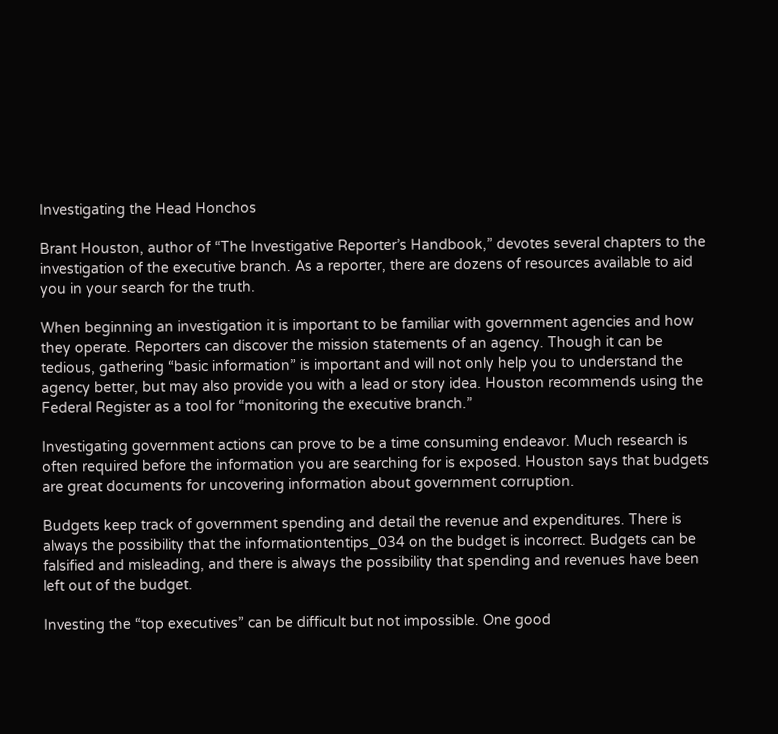Investigating the Head Honchos

Brant Houston, author of “The Investigative Reporter’s Handbook,” devotes several chapters to the investigation of the executive branch. As a reporter, there are dozens of resources available to aid you in your search for the truth.

When beginning an investigation it is important to be familiar with government agencies and how they operate. Reporters can discover the mission statements of an agency. Though it can be tedious, gathering “basic information” is important and will not only help you to understand the agency better, but may also provide you with a lead or story idea. Houston recommends using the Federal Register as a tool for “monitoring the executive branch.”

Investigating government actions can prove to be a time consuming endeavor. Much research is often required before the information you are searching for is exposed. Houston says that budgets are great documents for uncovering information about government corruption.

Budgets keep track of government spending and detail the revenue and expenditures. There is always the possibility that the informationtentips_034 on the budget is incorrect. Budgets can be falsified and misleading, and there is always the possibility that spending and revenues have been left out of the budget.

Investing the “top executives” can be difficult but not impossible. One good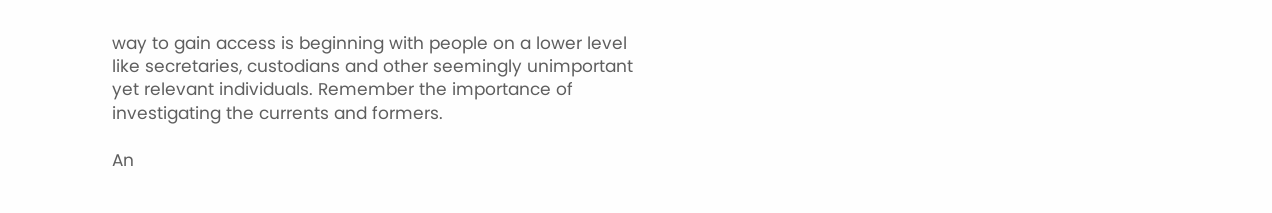way to gain access is beginning with people on a lower level like secretaries, custodians and other seemingly unimportant yet relevant individuals. Remember the importance of investigating the currents and formers.

An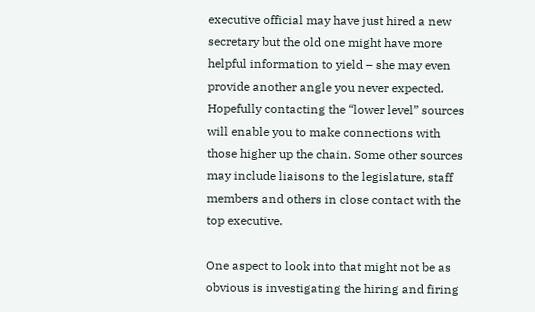executive official may have just hired a new secretary but the old one might have more helpful information to yield – she may even provide another angle you never expected. Hopefully contacting the “lower level” sources will enable you to make connections with those higher up the chain. Some other sources may include liaisons to the legislature, staff members and others in close contact with the top executive.

One aspect to look into that might not be as obvious is investigating the hiring and firing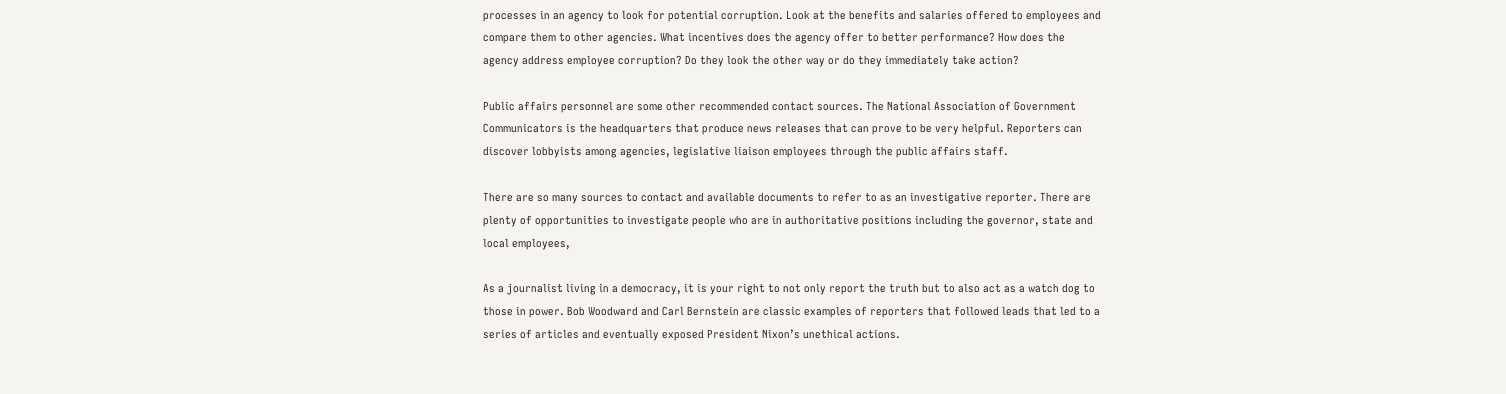processes in an agency to look for potential corruption. Look at the benefits and salaries offered to employees and compare them to other agencies. What incentives does the agency offer to better performance? How does the agency address employee corruption? Do they look the other way or do they immediately take action?

Public affairs personnel are some other recommended contact sources. The National Association of Government Communicators is the headquarters that produce news releases that can prove to be very helpful. Reporters can discover lobbyists among agencies, legislative liaison employees through the public affairs staff.

There are so many sources to contact and available documents to refer to as an investigative reporter. There are plenty of opportunities to investigate people who are in authoritative positions including the governor, state and local employees,

As a journalist living in a democracy, it is your right to not only report the truth but to also act as a watch dog to those in power. Bob Woodward and Carl Bernstein are classic examples of reporters that followed leads that led to a series of articles and eventually exposed President Nixon’s unethical actions.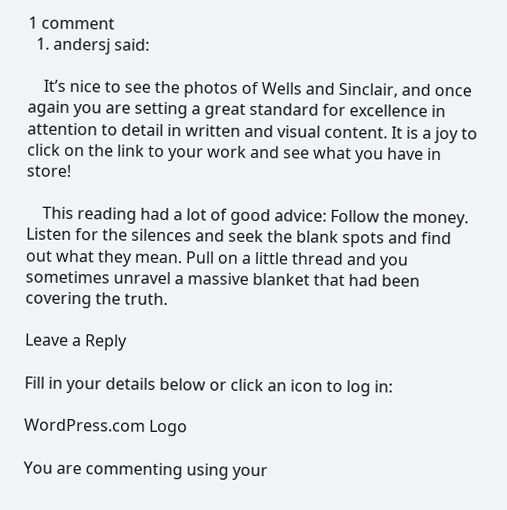1 comment
  1. andersj said:

    It’s nice to see the photos of Wells and Sinclair, and once again you are setting a great standard for excellence in attention to detail in written and visual content. It is a joy to click on the link to your work and see what you have in store!

    This reading had a lot of good advice: Follow the money. Listen for the silences and seek the blank spots and find out what they mean. Pull on a little thread and you sometimes unravel a massive blanket that had been covering the truth.

Leave a Reply

Fill in your details below or click an icon to log in:

WordPress.com Logo

You are commenting using your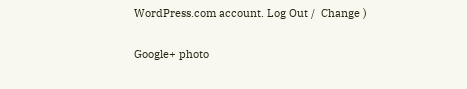WordPress.com account. Log Out /  Change )

Google+ photo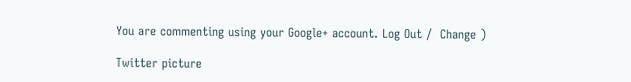You are commenting using your Google+ account. Log Out /  Change )

Twitter picture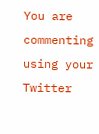You are commenting using your Twitter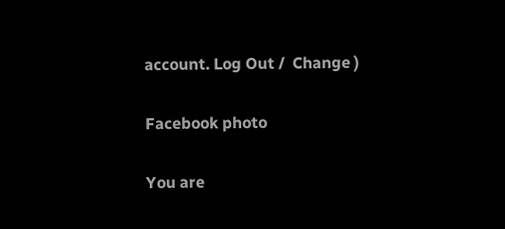account. Log Out /  Change )

Facebook photo

You are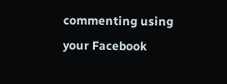commenting using your Facebook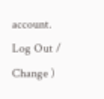account. Log Out /  Change )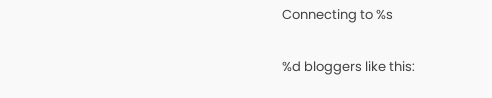Connecting to %s

%d bloggers like this: